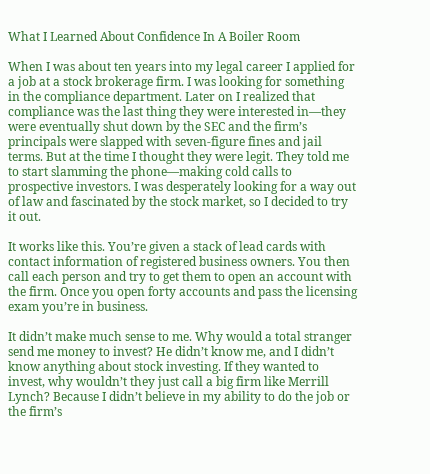What I Learned About Confidence In A Boiler Room

When I was about ten years into my legal career I applied for a job at a stock brokerage firm. I was looking for something in the compliance department. Later on I realized that compliance was the last thing they were interested in—they were eventually shut down by the SEC and the firm’s principals were slapped with seven-figure fines and jail terms. But at the time I thought they were legit. They told me to start slamming the phone—making cold calls to prospective investors. I was desperately looking for a way out of law and fascinated by the stock market, so I decided to try it out.

It works like this. You’re given a stack of lead cards with contact information of registered business owners. You then call each person and try to get them to open an account with the firm. Once you open forty accounts and pass the licensing exam you’re in business.

It didn’t make much sense to me. Why would a total stranger send me money to invest? He didn’t know me, and I didn’t know anything about stock investing. If they wanted to invest, why wouldn’t they just call a big firm like Merrill Lynch? Because I didn’t believe in my ability to do the job or the firm’s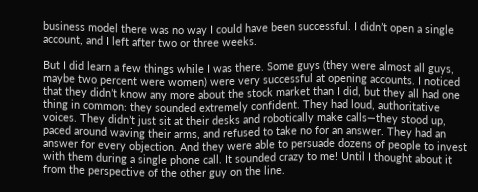business model there was no way I could have been successful. I didn’t open a single account, and I left after two or three weeks.

But I did learn a few things while I was there. Some guys (they were almost all guys, maybe two percent were women) were very successful at opening accounts. I noticed that they didn’t know any more about the stock market than I did, but they all had one thing in common: they sounded extremely confident. They had loud, authoritative voices. They didn’t just sit at their desks and robotically make calls—they stood up, paced around waving their arms, and refused to take no for an answer. They had an answer for every objection. And they were able to persuade dozens of people to invest with them during a single phone call. It sounded crazy to me! Until I thought about it from the perspective of the other guy on the line.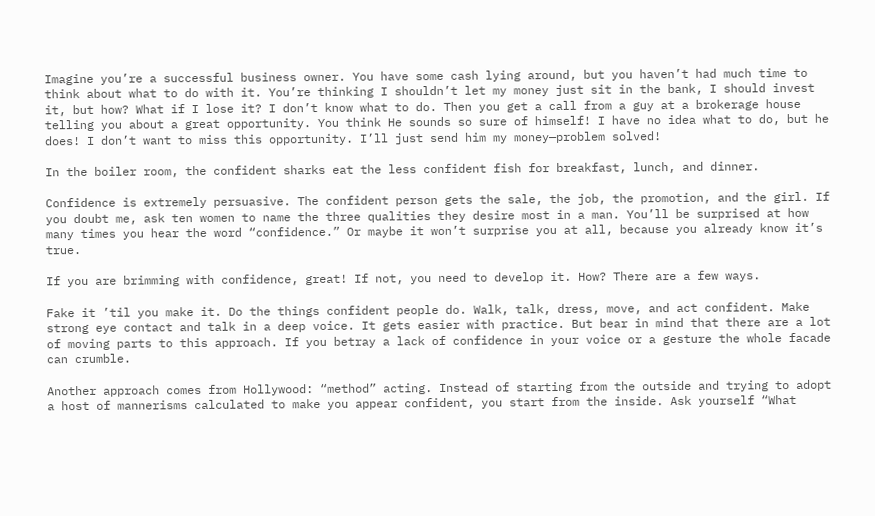Imagine you’re a successful business owner. You have some cash lying around, but you haven’t had much time to think about what to do with it. You’re thinking I shouldn’t let my money just sit in the bank, I should invest it, but how? What if I lose it? I don’t know what to do. Then you get a call from a guy at a brokerage house telling you about a great opportunity. You think He sounds so sure of himself! I have no idea what to do, but he does! I don’t want to miss this opportunity. I’ll just send him my money—problem solved!

In the boiler room, the confident sharks eat the less confident fish for breakfast, lunch, and dinner.

Confidence is extremely persuasive. The confident person gets the sale, the job, the promotion, and the girl. If you doubt me, ask ten women to name the three qualities they desire most in a man. You’ll be surprised at how many times you hear the word “confidence.” Or maybe it won’t surprise you at all, because you already know it’s true.

If you are brimming with confidence, great! If not, you need to develop it. How? There are a few ways.

Fake it ’til you make it. Do the things confident people do. Walk, talk, dress, move, and act confident. Make strong eye contact and talk in a deep voice. It gets easier with practice. But bear in mind that there are a lot of moving parts to this approach. If you betray a lack of confidence in your voice or a gesture the whole facade can crumble.

Another approach comes from Hollywood: “method” acting. Instead of starting from the outside and trying to adopt a host of mannerisms calculated to make you appear confident, you start from the inside. Ask yourself “What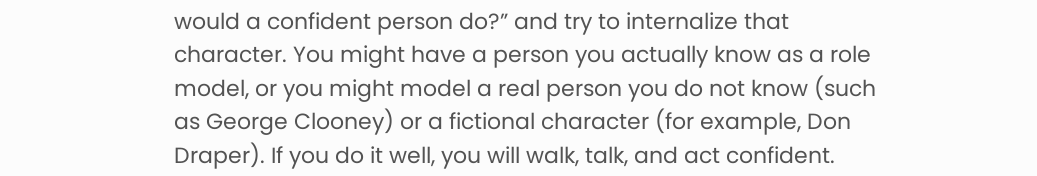would a confident person do?” and try to internalize that character. You might have a person you actually know as a role model, or you might model a real person you do not know (such as George Clooney) or a fictional character (for example, Don Draper). If you do it well, you will walk, talk, and act confident.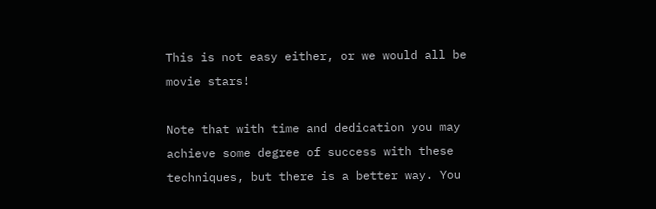This is not easy either, or we would all be movie stars!

Note that with time and dedication you may achieve some degree of success with these techniques, but there is a better way. You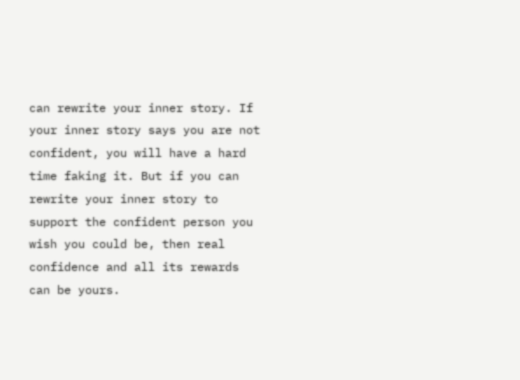can rewrite your inner story. If your inner story says you are not confident, you will have a hard time faking it. But if you can rewrite your inner story to support the confident person you wish you could be, then real confidence and all its rewards can be yours.